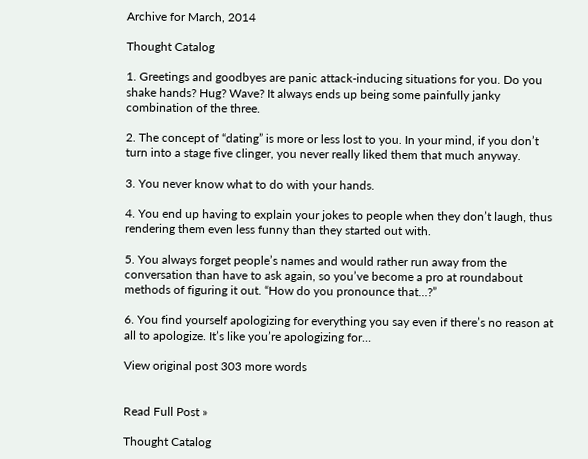Archive for March, 2014

Thought Catalog

1. Greetings and goodbyes are panic attack-inducing situations for you. Do you shake hands? Hug? Wave? It always ends up being some painfully janky combination of the three.

2. The concept of “dating” is more or less lost to you. In your mind, if you don’t turn into a stage five clinger, you never really liked them that much anyway.

3. You never know what to do with your hands.

4. You end up having to explain your jokes to people when they don’t laugh, thus rendering them even less funny than they started out with.

5. You always forget people’s names and would rather run away from the conversation than have to ask again, so you’ve become a pro at roundabout methods of figuring it out. “How do you pronounce that…?”

6. You find yourself apologizing for everything you say even if there’s no reason at all to apologize. It’s like you’re apologizing for…

View original post 303 more words


Read Full Post »

Thought Catalog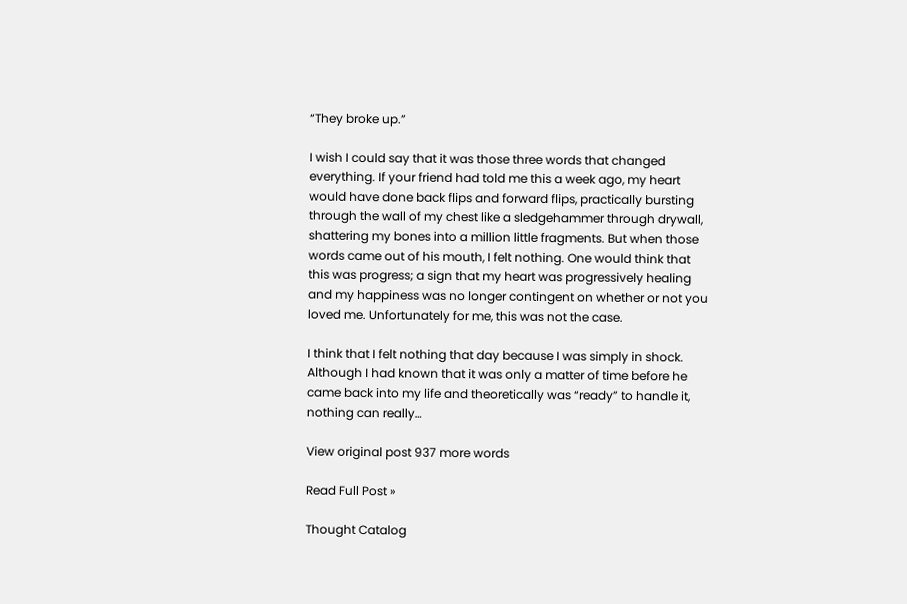“They broke up.”

I wish I could say that it was those three words that changed everything. If your friend had told me this a week ago, my heart would have done back flips and forward flips, practically bursting through the wall of my chest like a sledgehammer through drywall, shattering my bones into a million little fragments. But when those words came out of his mouth, I felt nothing. One would think that this was progress; a sign that my heart was progressively healing and my happiness was no longer contingent on whether or not you loved me. Unfortunately for me, this was not the case.

I think that I felt nothing that day because I was simply in shock. Although I had known that it was only a matter of time before he came back into my life and theoretically was “ready” to handle it, nothing can really…

View original post 937 more words

Read Full Post »

Thought Catalog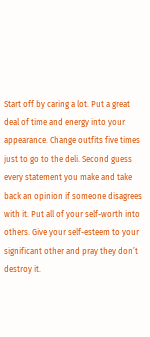Start off by caring a lot. Put a great deal of time and energy into your appearance. Change outfits five times just to go to the deli. Second guess every statement you make and take back an opinion if someone disagrees with it. Put all of your self-worth into others. Give your self-esteem to your significant other and pray they don’t destroy it.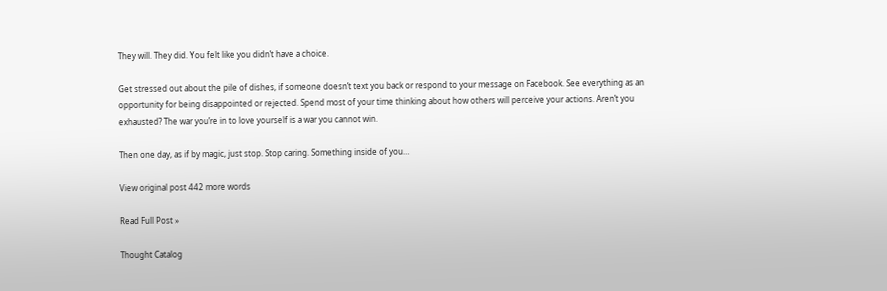They will. They did. You felt like you didn’t have a choice.

Get stressed out about the pile of dishes, if someone doesn’t text you back or respond to your message on Facebook. See everything as an opportunity for being disappointed or rejected. Spend most of your time thinking about how others will perceive your actions. Aren’t you exhausted? The war you’re in to love yourself is a war you cannot win.

Then one day, as if by magic, just stop. Stop caring. Something inside of you…

View original post 442 more words

Read Full Post »

Thought Catalog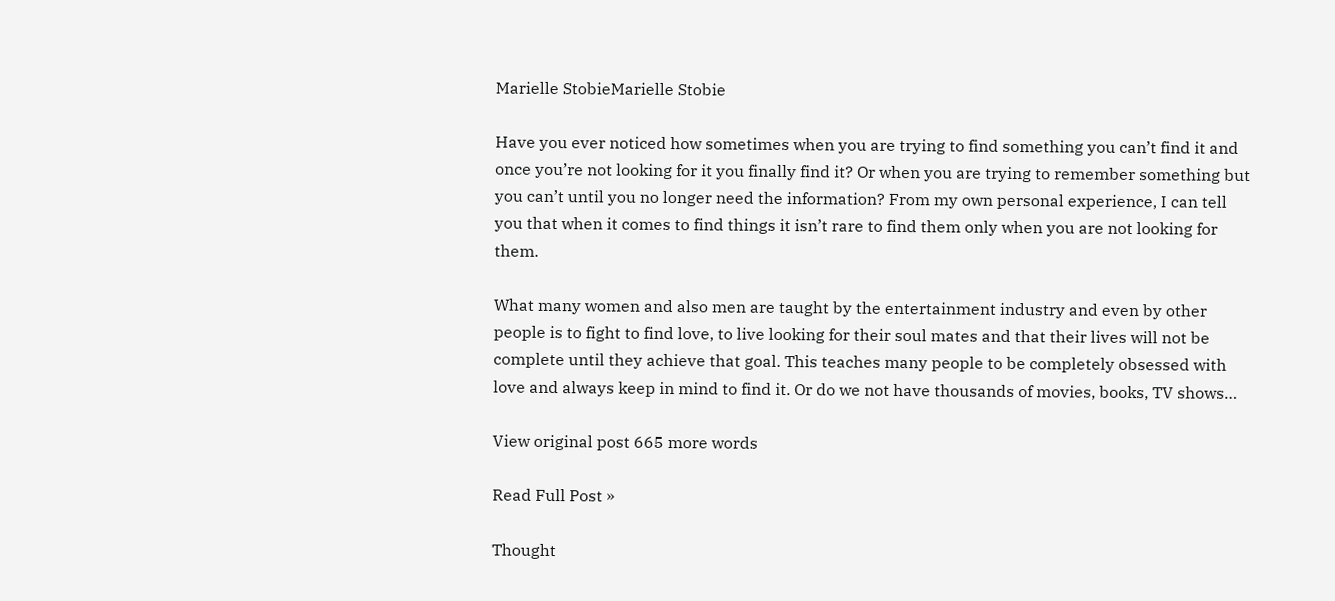Marielle StobieMarielle Stobie

Have you ever noticed how sometimes when you are trying to find something you can’t find it and once you’re not looking for it you finally find it? Or when you are trying to remember something but you can’t until you no longer need the information? From my own personal experience, I can tell you that when it comes to find things it isn’t rare to find them only when you are not looking for them.

What many women and also men are taught by the entertainment industry and even by other people is to fight to find love, to live looking for their soul mates and that their lives will not be complete until they achieve that goal. This teaches many people to be completely obsessed with love and always keep in mind to find it. Or do we not have thousands of movies, books, TV shows…

View original post 665 more words

Read Full Post »

Thought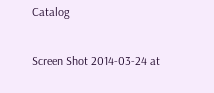Catalog

Screen Shot 2014-03-24 at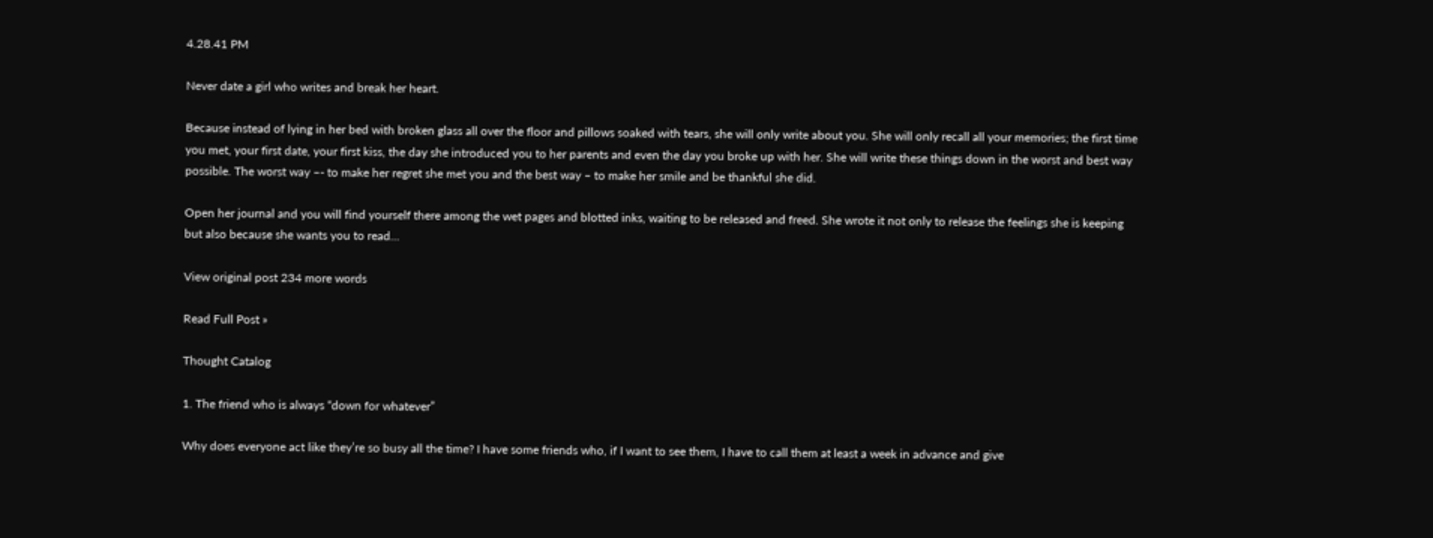4.28.41 PM

Never date a girl who writes and break her heart.

Because instead of lying in her bed with broken glass all over the floor and pillows soaked with tears, she will only write about you. She will only recall all your memories; the first time you met, your first date, your first kiss, the day she introduced you to her parents and even the day you broke up with her. She will write these things down in the worst and best way possible. The worst way –- to make her regret she met you and the best way – to make her smile and be thankful she did.

Open her journal and you will find yourself there among the wet pages and blotted inks, waiting to be released and freed. She wrote it not only to release the feelings she is keeping but also because she wants you to read…

View original post 234 more words

Read Full Post »

Thought Catalog

1. The friend who is always “down for whatever”

Why does everyone act like they’re so busy all the time? I have some friends who, if I want to see them, I have to call them at least a week in advance and give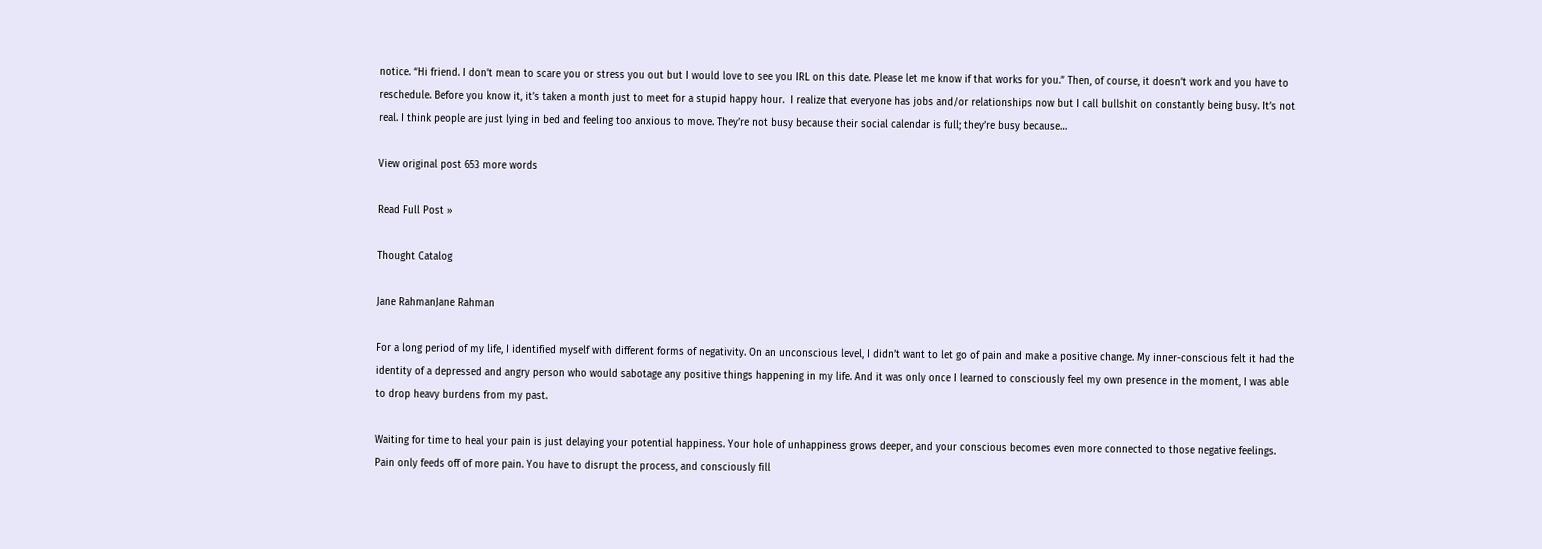notice. “Hi friend. I don’t mean to scare you or stress you out but I would love to see you IRL on this date. Please let me know if that works for you.” Then, of course, it doesn’t work and you have to reschedule. Before you know it, it’s taken a month just to meet for a stupid happy hour.  I realize that everyone has jobs and/or relationships now but I call bullshit on constantly being busy. It’s not real. I think people are just lying in bed and feeling too anxious to move. They’re not busy because their social calendar is full; they’re busy because…

View original post 653 more words

Read Full Post »

Thought Catalog

Jane RahmanJane Rahman

For a long period of my life, I identified myself with different forms of negativity. On an unconscious level, I didn’t want to let go of pain and make a positive change. My inner-conscious felt it had the identity of a depressed and angry person who would sabotage any positive things happening in my life. And it was only once I learned to consciously feel my own presence in the moment, I was able to drop heavy burdens from my past.

Waiting for time to heal your pain is just delaying your potential happiness. Your hole of unhappiness grows deeper, and your conscious becomes even more connected to those negative feelings. Pain only feeds off of more pain. You have to disrupt the process, and consciously fill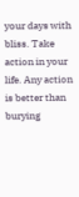your days with bliss. Take action in your life. Any action is better than burying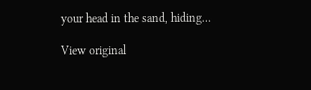your head in the sand, hiding…

View original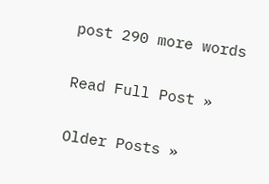post 290 more words

Read Full Post »

Older Posts »